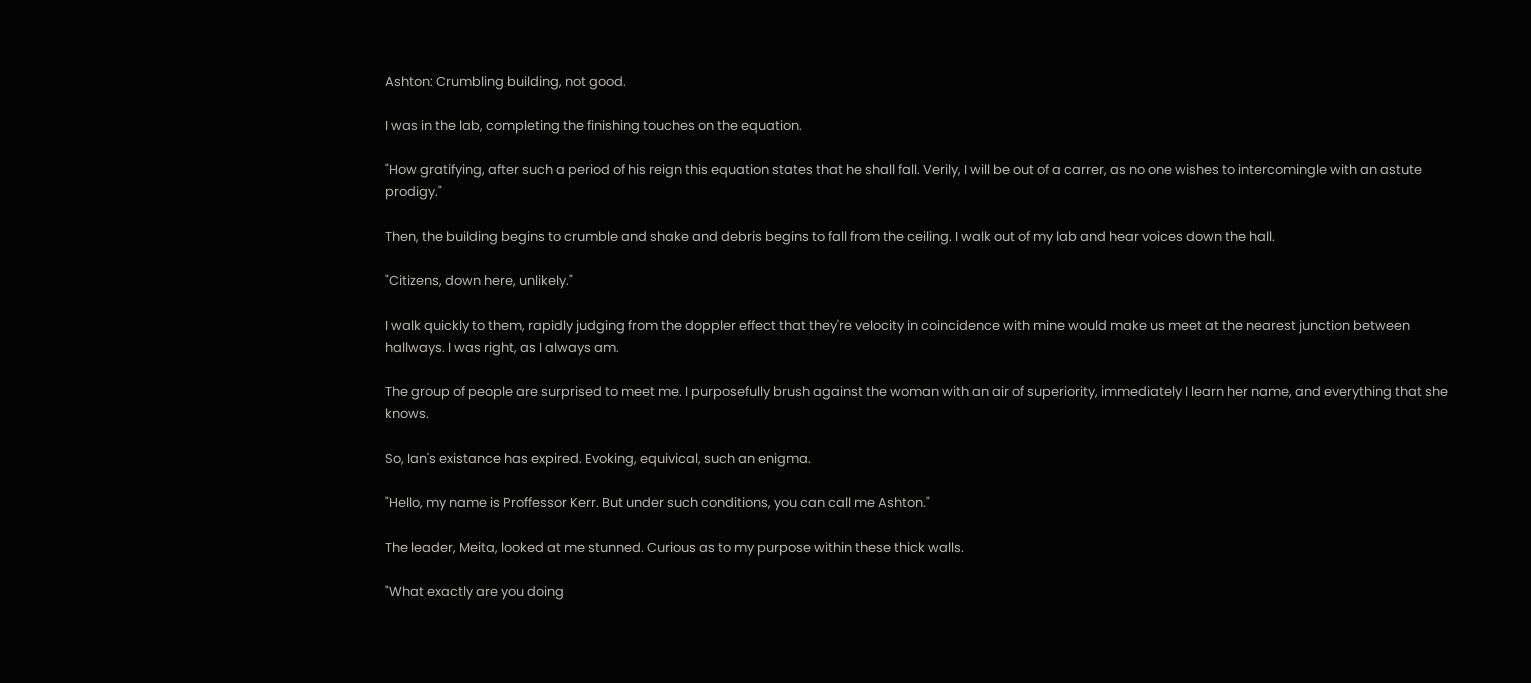Ashton: Crumbling building, not good.

I was in the lab, completing the finishing touches on the equation.

"How gratifying, after such a period of his reign this equation states that he shall fall. Verily, I will be out of a carrer, as no one wishes to intercomingle with an astute prodigy."

Then, the building begins to crumble and shake and debris begins to fall from the ceiling. I walk out of my lab and hear voices down the hall.

"Citizens, down here, unlikely."

I walk quickly to them, rapidly judging from the doppler effect that they're velocity in coincidence with mine would make us meet at the nearest junction between hallways. I was right, as I always am.

The group of people are surprised to meet me. I purposefully brush against the woman with an air of superiority, immediately I learn her name, and everything that she knows.

So, Ian's existance has expired. Evoking, equivical, such an enigma.

"Hello, my name is Proffessor Kerr. But under such conditions, you can call me Ashton."

The leader, Meita, looked at me stunned. Curious as to my purpose within these thick walls.

"What exactly are you doing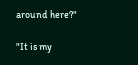around here?"

"It is my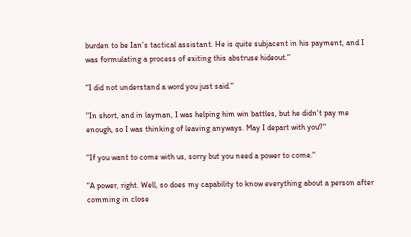burden to be Ian's tactical assistant. He is quite subjacent in his payment, and I was formulating a process of exiting this abstruse hideout."

"I did not understand a word you just said."

"In short, and in layman, I was helping him win battles, but he didn't pay me enough, so I was thinking of leaving anyways. May I depart with you?"

"If you want to come with us, sorry but you need a power to come."

"A power, right. Well, so does my capability to know everything about a person after comming in close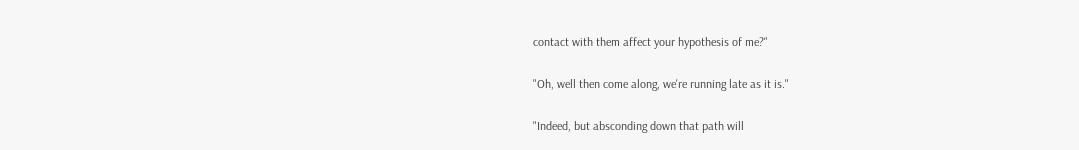contact with them affect your hypothesis of me?"

"Oh, well then come along, we're running late as it is."

"Indeed, but absconding down that path will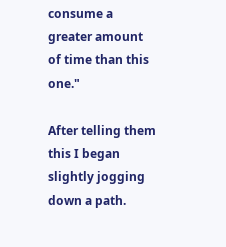consume a greater amount of time than this one."

After telling them this I began slightly jogging down a path.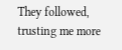They followed, trusting me more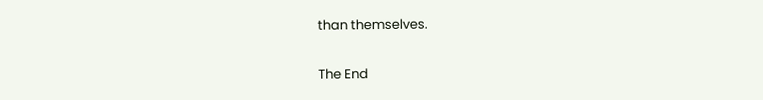than themselves.

The End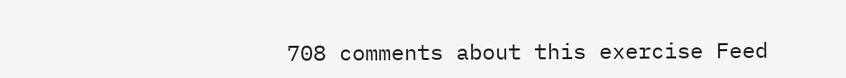708 comments about this exercise Feed